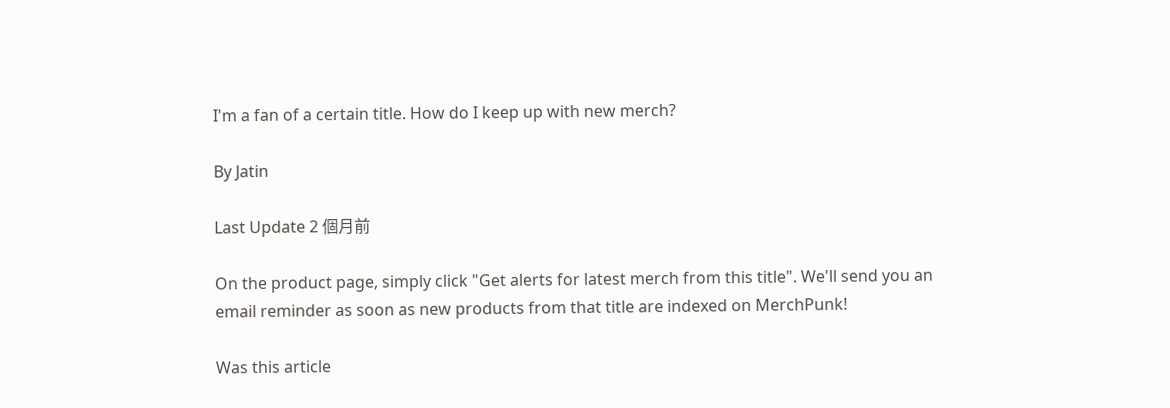I'm a fan of a certain title. How do I keep up with new merch?

By Jatin

Last Update 2 個月前

On the product page, simply click "Get alerts for latest merch from this title". We'll send you an email reminder as soon as new products from that title are indexed on MerchPunk!

Was this article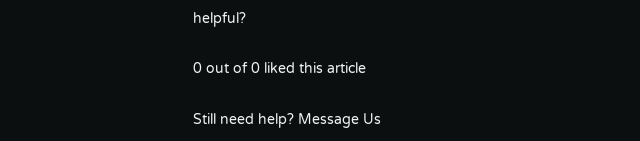helpful?

0 out of 0 liked this article

Still need help? Message Us